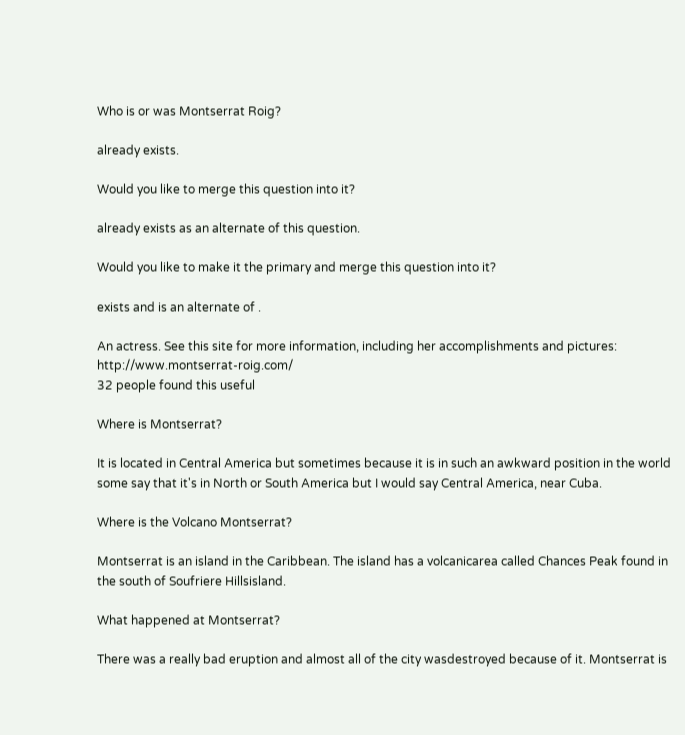Who is or was Montserrat Roig?

already exists.

Would you like to merge this question into it?

already exists as an alternate of this question.

Would you like to make it the primary and merge this question into it?

exists and is an alternate of .

An actress. See this site for more information, including her accomplishments and pictures: http://www.montserrat-roig.com/
32 people found this useful

Where is Montserrat?

It is located in Central America but sometimes because it is in such an awkward position in the world some say that it's in North or South America but I would say Central America, near Cuba.

Where is the Volcano Montserrat?

Montserrat is an island in the Caribbean. The island has a volcanicarea called Chances Peak found in the south of Soufriere Hillsisland.

What happened at Montserrat?

There was a really bad eruption and almost all of the city wasdestroyed because of it. Montserrat is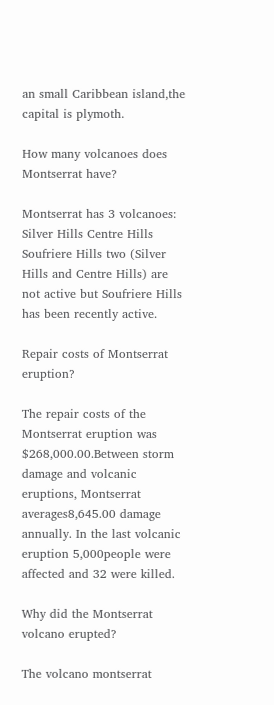an small Caribbean island,the capital is plymoth.

How many volcanoes does Montserrat have?

Montserrat has 3 volcanoes: Silver Hills Centre Hills Soufriere Hills two (Silver Hills and Centre Hills) are not active but Soufriere Hills has been recently active.

Repair costs of Montserrat eruption?

The repair costs of the Montserrat eruption was $268,000.00.Between storm damage and volcanic eruptions, Montserrat averages8,645.00 damage annually. In the last volcanic eruption 5,000people were affected and 32 were killed.

Why did the Montserrat volcano erupted?

The volcano montserrat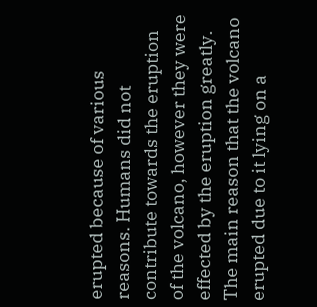erupted because of various reasons. Humans did not contribute towards the eruption of the volcano, however they were effected by the eruption greatly. The main reason that the volcano erupted due to it lying on a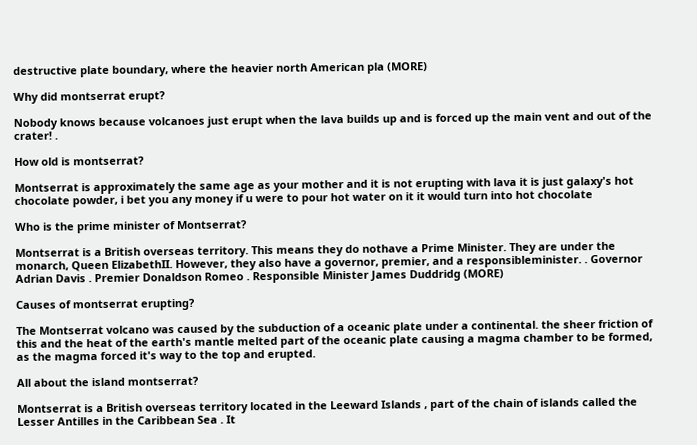destructive plate boundary, where the heavier north American pla (MORE)

Why did montserrat erupt?

Nobody knows because volcanoes just erupt when the lava builds up and is forced up the main vent and out of the crater! .

How old is montserrat?

Montserrat is approximately the same age as your mother and it is not erupting with lava it is just galaxy's hot chocolate powder, i bet you any money if u were to pour hot water on it it would turn into hot chocolate

Who is the prime minister of Montserrat?

Montserrat is a British overseas territory. This means they do nothave a Prime Minister. They are under the monarch, Queen ElizabethII. However, they also have a governor, premier, and a responsibleminister. . Governor Adrian Davis . Premier Donaldson Romeo . Responsible Minister James Duddridg (MORE)

Causes of montserrat erupting?

The Montserrat volcano was caused by the subduction of a oceanic plate under a continental. the sheer friction of this and the heat of the earth's mantle melted part of the oceanic plate causing a magma chamber to be formed, as the magma forced it's way to the top and erupted.

All about the island montserrat?

Montserrat is a British overseas territory located in the Leeward Islands , part of the chain of islands called the Lesser Antilles in the Caribbean Sea . It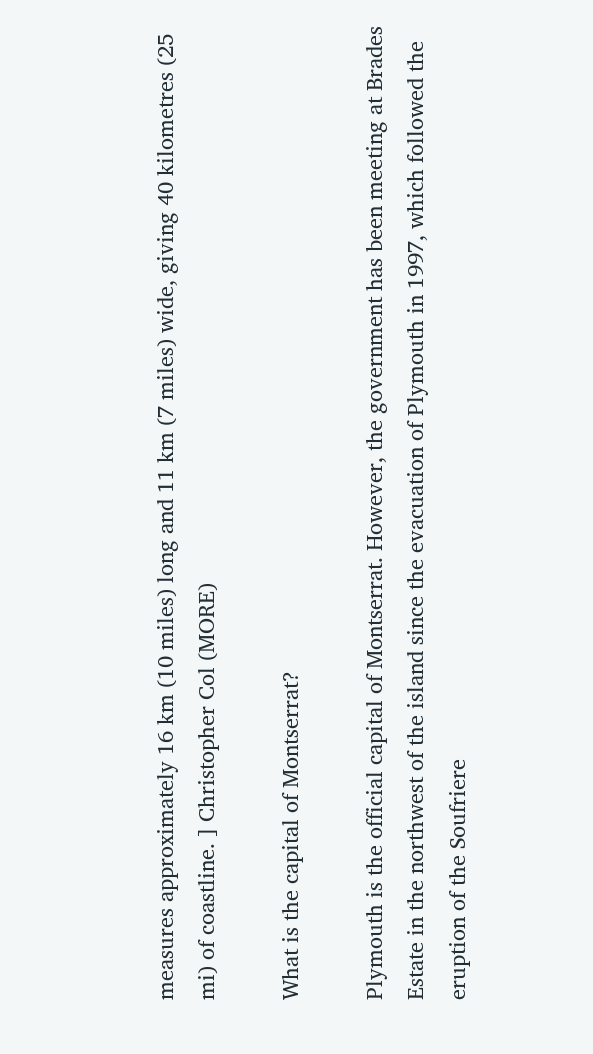measures approximately 16 km (10 miles) long and 11 km (7 miles) wide, giving 40 kilometres (25 mi) of coastline. ] Christopher Col (MORE)

What is the capital of Montserrat?

Plymouth is the official capital of Montserrat. However, the government has been meeting at Brades Estate in the northwest of the island since the evacuation of Plymouth in 1997, which followed the eruption of the Soufriere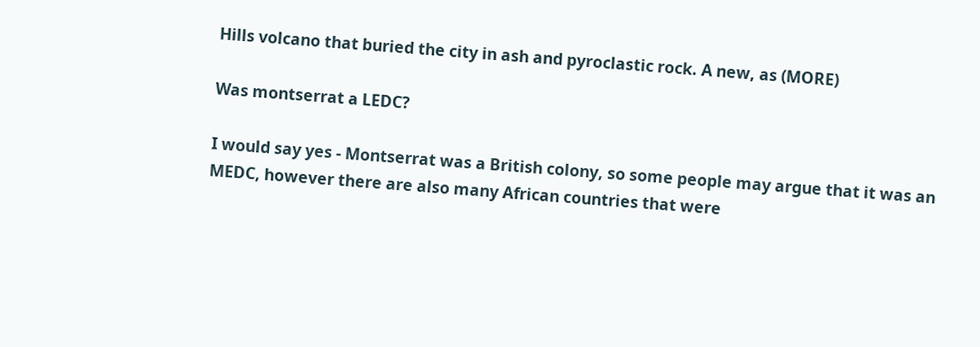Hills volcano that buried the city in ash and pyroclastic rock. A new, as (MORE)

Was montserrat a LEDC?

I would say yes - Montserrat was a British colony, so some people may argue that it was an MEDC, however there are also many African countries that were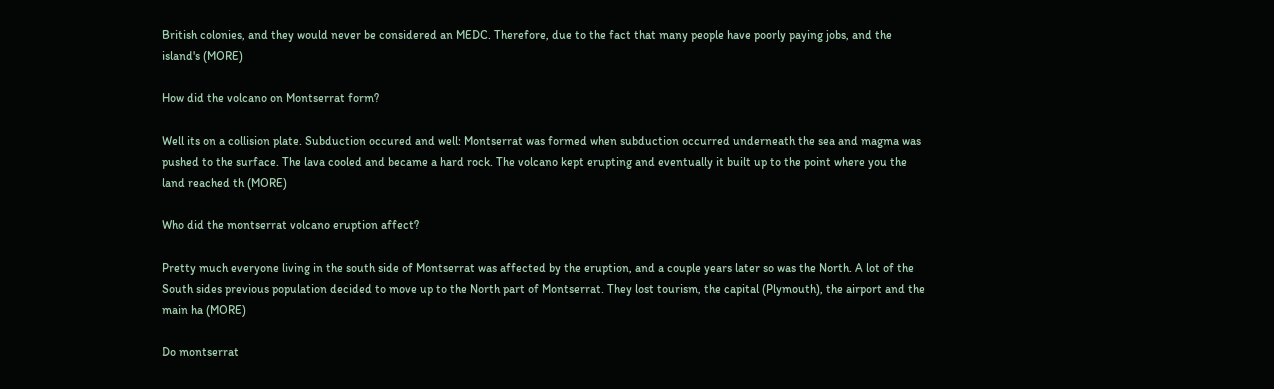British colonies, and they would never be considered an MEDC. Therefore, due to the fact that many people have poorly paying jobs, and the island's (MORE)

How did the volcano on Montserrat form?

Well its on a collision plate. Subduction occured and well: Montserrat was formed when subduction occurred underneath the sea and magma was pushed to the surface. The lava cooled and became a hard rock. The volcano kept erupting and eventually it built up to the point where you the land reached th (MORE)

Who did the montserrat volcano eruption affect?

Pretty much everyone living in the south side of Montserrat was affected by the eruption, and a couple years later so was the North. A lot of the South sides previous population decided to move up to the North part of Montserrat. They lost tourism, the capital (Plymouth), the airport and the main ha (MORE)

Do montserrat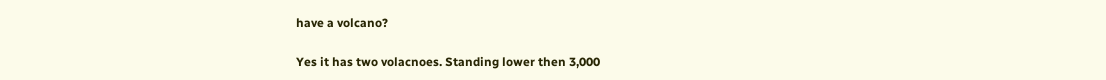have a volcano?

Yes it has two volacnoes. Standing lower then 3,000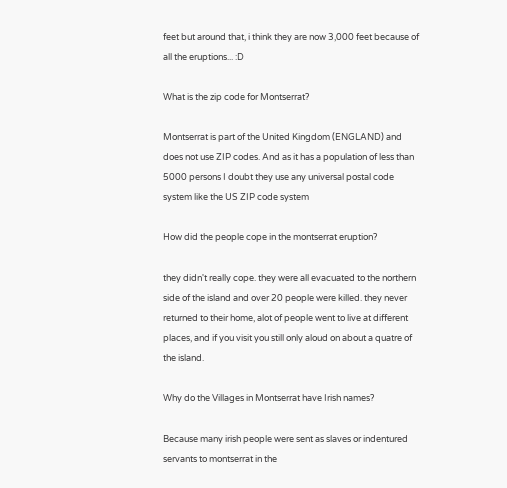feet but around that, i think they are now 3,000 feet because of all the eruptions... :D

What is the zip code for Montserrat?

Montserrat is part of the United Kingdom (ENGLAND) and does not use ZIP codes. And as it has a population of less than 5000 persons I doubt they use any universal postal code system like the US ZIP code system

How did the people cope in the montserrat eruption?

they didn't really cope. they were all evacuated to the northern side of the island and over 20 people were killed. they never returned to their home, alot of people went to live at different places, and if you visit you still only aloud on about a quatre of the island.

Why do the Villages in Montserrat have Irish names?

Because many irish people were sent as slaves or indentured servants to montserrat in the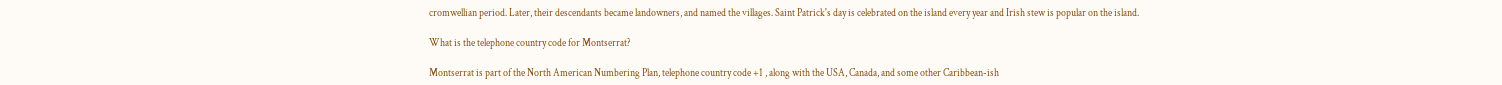cromwellian period. Later, their descendants became landowners, and named the villages. Saint Patrick's day is celebrated on the island every year and Irish stew is popular on the island.

What is the telephone country code for Montserrat?

Montserrat is part of the North American Numbering Plan, telephone country code +1 , along with the USA, Canada, and some other Caribbean-ish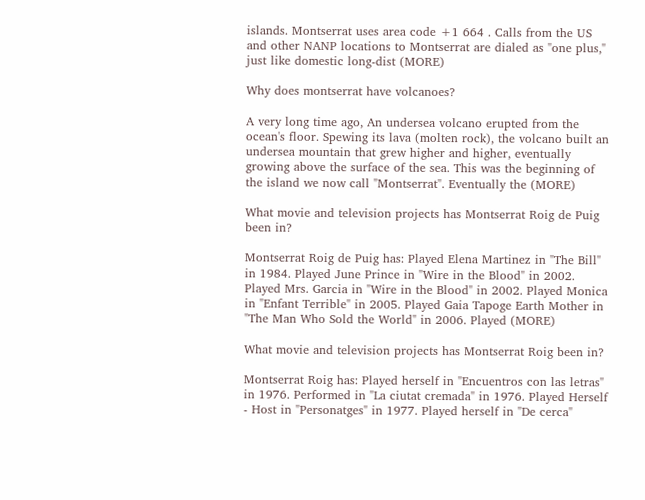islands. Montserrat uses area code +1 664 . Calls from the US and other NANP locations to Montserrat are dialed as "one plus," just like domestic long-dist (MORE)

Why does montserrat have volcanoes?

A very long time ago, An undersea volcano erupted from the ocean's floor. Spewing its lava (molten rock), the volcano built an undersea mountain that grew higher and higher, eventually growing above the surface of the sea. This was the beginning of the island we now call "Montserrat". Eventually the (MORE)

What movie and television projects has Montserrat Roig de Puig been in?

Montserrat Roig de Puig has: Played Elena Martinez in "The Bill" in 1984. Played June Prince in "Wire in the Blood" in 2002. Played Mrs. Garcia in "Wire in the Blood" in 2002. Played Monica in "Enfant Terrible" in 2005. Played Gaia Tapoge Earth Mother in "The Man Who Sold the World" in 2006. Played (MORE)

What movie and television projects has Montserrat Roig been in?

Montserrat Roig has: Played herself in "Encuentros con las letras" in 1976. Performed in "La ciutat cremada" in 1976. Played Herself - Host in "Personatges" in 1977. Played herself in "De cerca"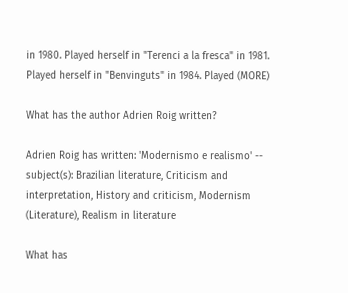in 1980. Played herself in "Terenci a la fresca" in 1981. Played herself in "Benvinguts" in 1984. Played (MORE)

What has the author Adrien Roig written?

Adrien Roig has written: 'Modernismo e realismo' -- subject(s): Brazilian literature, Criticism and interpretation, History and criticism, Modernism (Literature), Realism in literature

What has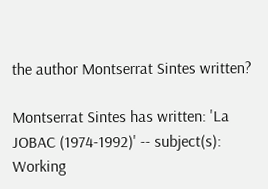the author Montserrat Sintes written?

Montserrat Sintes has written: 'La JOBAC (1974-1992)' -- subject(s): Working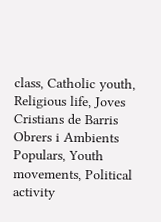class, Catholic youth, Religious life, Joves Cristians de Barris Obrers i Ambients Populars, Youth movements, Political activity